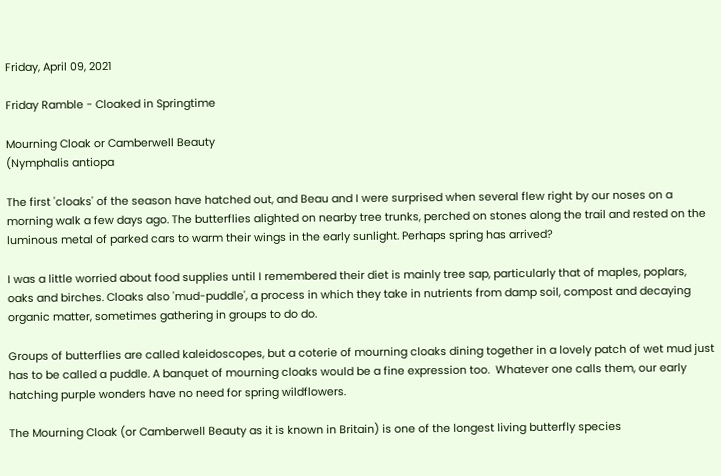Friday, April 09, 2021

Friday Ramble - Cloaked in Springtime

Mourning Cloak or Camberwell Beauty
(Nymphalis antiopa

The first 'cloaks' of the season have hatched out, and Beau and I were surprised when several flew right by our noses on a morning walk a few days ago. The butterflies alighted on nearby tree trunks, perched on stones along the trail and rested on the luminous metal of parked cars to warm their wings in the early sunlight. Perhaps spring has arrived?

I was a little worried about food supplies until I remembered their diet is mainly tree sap, particularly that of maples, poplars, oaks and birches. Cloaks also 'mud-puddle', a process in which they take in nutrients from damp soil, compost and decaying organic matter, sometimes gathering in groups to do do.

Groups of butterflies are called kaleidoscopes, but a coterie of mourning cloaks dining together in a lovely patch of wet mud just has to be called a puddle. A banquet of mourning cloaks would be a fine expression too.  Whatever one calls them, our early hatching purple wonders have no need for spring wildflowers.

The Mourning Cloak (or Camberwell Beauty as it is known in Britain) is one of the longest living butterfly species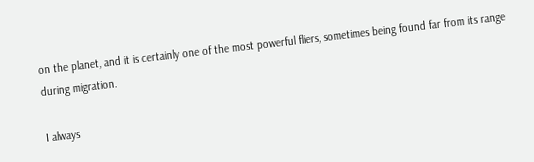on the planet, and it is certainly one of the most powerful fliers, sometimes being found far from its range during migration.

I always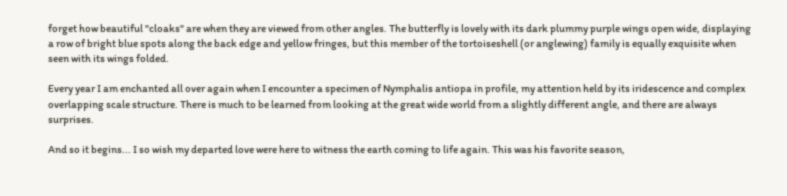forget how beautiful "cloaks" are when they are viewed from other angles. The butterfly is lovely with its dark plummy purple wings open wide, displaying a row of bright blue spots along the back edge and yellow fringes, but this member of the tortoiseshell (or anglewing) family is equally exquisite when seen with its wings folded.

Every year I am enchanted all over again when I encounter a specimen of Nymphalis antiopa in profile, my attention held by its iridescence and complex overlapping scale structure. There is much to be learned from looking at the great wide world from a slightly different angle, and there are always surprises.

And so it begins... I so wish my departed love were here to witness the earth coming to life again. This was his favorite season,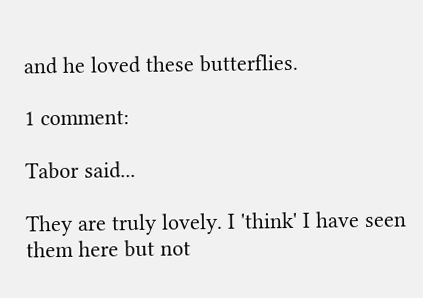and he loved these butterflies.

1 comment:

Tabor said...

They are truly lovely. I 'think' I have seen them here but not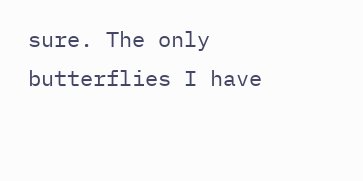sure. The only butterflies I have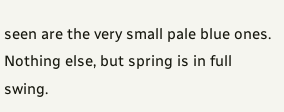seen are the very small pale blue ones. Nothing else, but spring is in full swing.